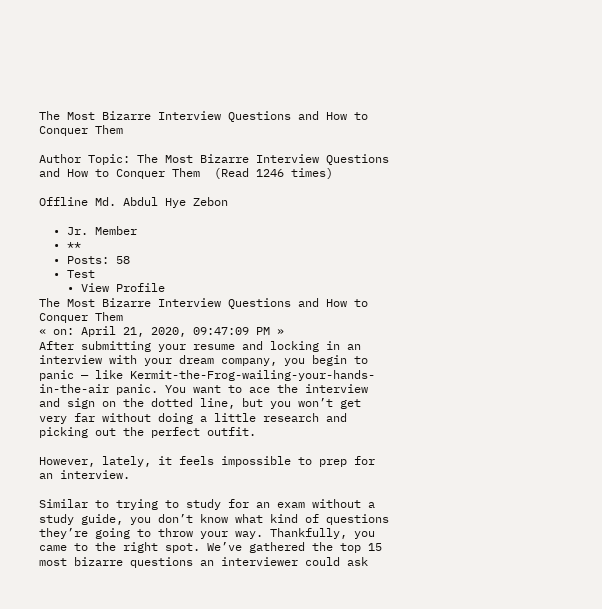The Most Bizarre Interview Questions and How to Conquer Them

Author Topic: The Most Bizarre Interview Questions and How to Conquer Them  (Read 1246 times)

Offline Md. Abdul Hye Zebon

  • Jr. Member
  • **
  • Posts: 58
  • Test
    • View Profile
The Most Bizarre Interview Questions and How to Conquer Them
« on: April 21, 2020, 09:47:09 PM »
After submitting your resume and locking in an interview with your dream company, you begin to panic — like Kermit-the-Frog-wailing-your-hands-in-the-air panic. You want to ace the interview and sign on the dotted line, but you won’t get very far without doing a little research and picking out the perfect outfit.

However, lately, it feels impossible to prep for an interview.

Similar to trying to study for an exam without a study guide, you don’t know what kind of questions they’re going to throw your way. Thankfully, you came to the right spot. We’ve gathered the top 15 most bizarre questions an interviewer could ask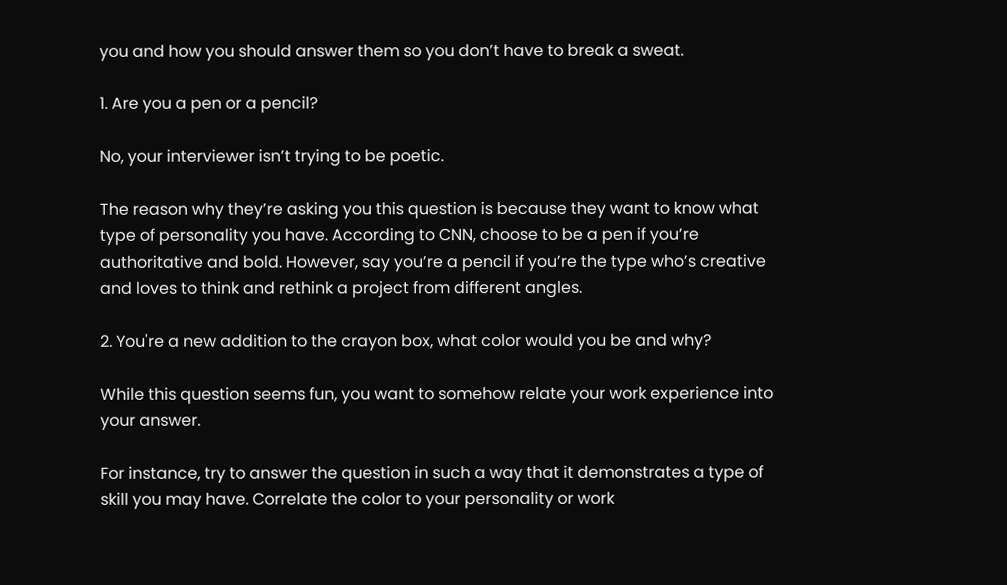you and how you should answer them so you don’t have to break a sweat.

1. Are you a pen or a pencil?

No, your interviewer isn’t trying to be poetic.

The reason why they’re asking you this question is because they want to know what type of personality you have. According to CNN, choose to be a pen if you’re authoritative and bold. However, say you’re a pencil if you’re the type who’s creative and loves to think and rethink a project from different angles.

2. You're a new addition to the crayon box, what color would you be and why?

While this question seems fun, you want to somehow relate your work experience into your answer.

For instance, try to answer the question in such a way that it demonstrates a type of skill you may have. Correlate the color to your personality or work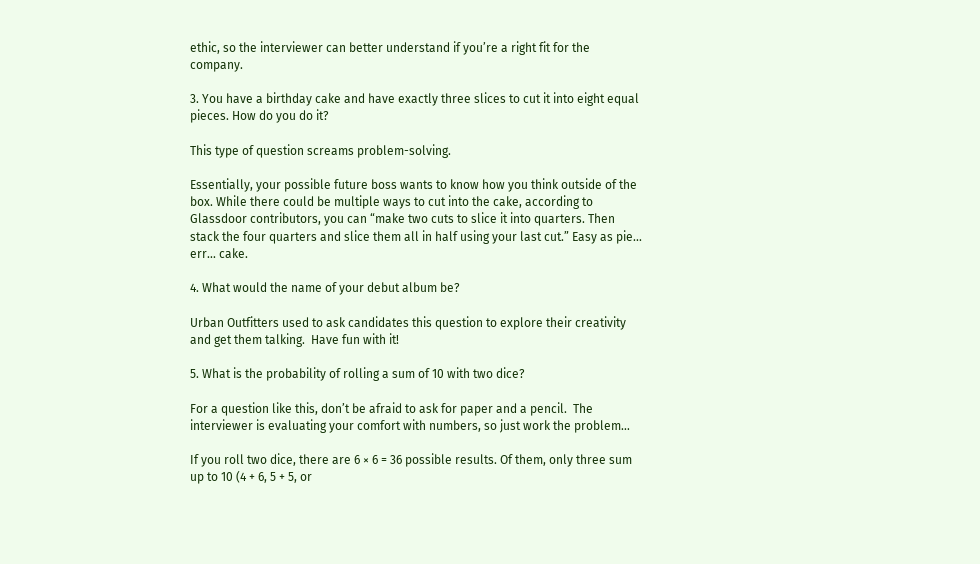ethic, so the interviewer can better understand if you’re a right fit for the company.

3. You have a birthday cake and have exactly three slices to cut it into eight equal pieces. How do you do it?

This type of question screams problem-solving.

Essentially, your possible future boss wants to know how you think outside of the box. While there could be multiple ways to cut into the cake, according to Glassdoor contributors, you can “make two cuts to slice it into quarters. Then stack the four quarters and slice them all in half using your last cut.” Easy as pie... err... cake.

4. What would the name of your debut album be?

Urban Outfitters used to ask candidates this question to explore their creativity and get them talking.  Have fun with it!

5. What is the probability of rolling a sum of 10 with two dice?

For a question like this, don’t be afraid to ask for paper and a pencil.  The interviewer is evaluating your comfort with numbers, so just work the problem…

If you roll two dice, there are 6 × 6 = 36 possible results. Of them, only three sum up to 10 (4 + 6, 5 + 5, or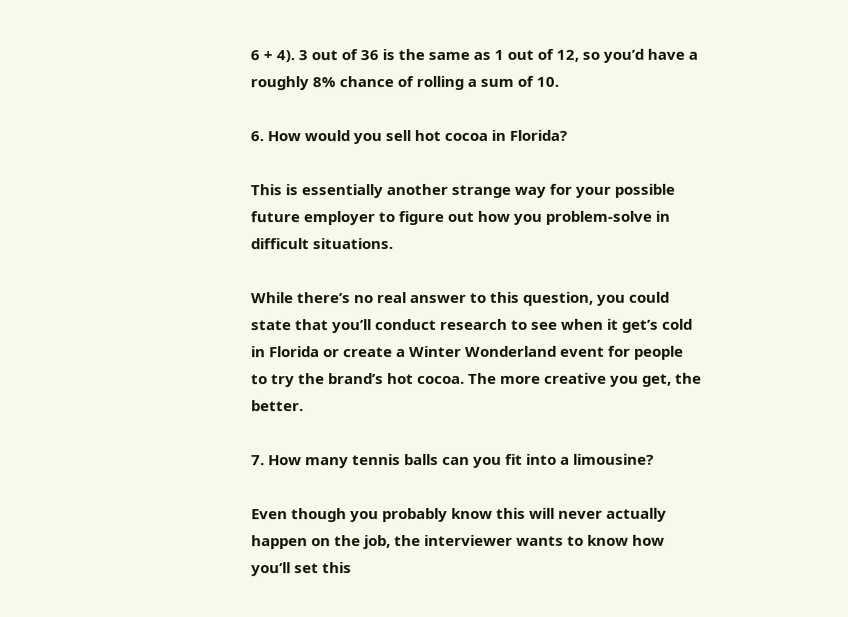6 + 4). 3 out of 36 is the same as 1 out of 12, so you’d have a roughly 8% chance of rolling a sum of 10.

6. How would you sell hot cocoa in Florida?

This is essentially another strange way for your possible future employer to figure out how you problem-solve in difficult situations.

While there’s no real answer to this question, you could state that you’ll conduct research to see when it get’s cold in Florida or create a Winter Wonderland event for people to try the brand’s hot cocoa. The more creative you get, the better.

7. How many tennis balls can you fit into a limousine?

Even though you probably know this will never actually happen on the job, the interviewer wants to know how you’ll set this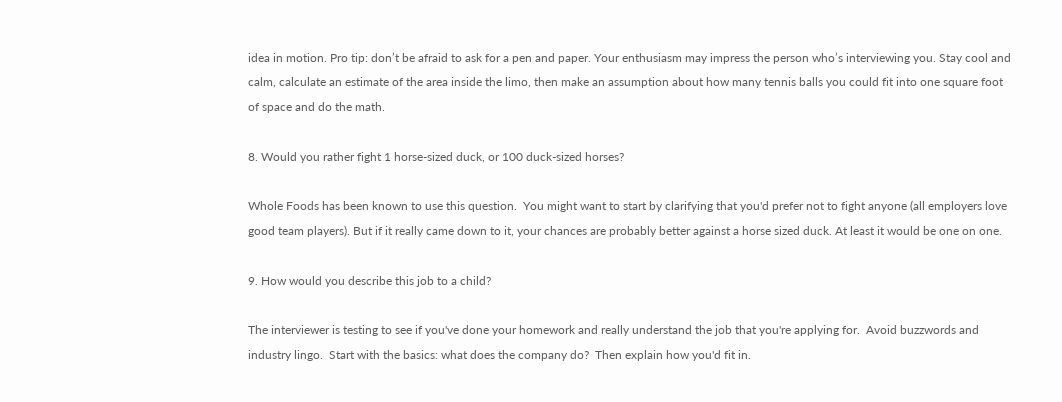idea in motion. Pro tip: don’t be afraid to ask for a pen and paper. Your enthusiasm may impress the person who’s interviewing you. Stay cool and calm, calculate an estimate of the area inside the limo, then make an assumption about how many tennis balls you could fit into one square foot of space and do the math.

8. Would you rather fight 1 horse-sized duck, or 100 duck-sized horses?

Whole Foods has been known to use this question.  You might want to start by clarifying that you'd prefer not to fight anyone (all employers love good team players). But if it really came down to it, your chances are probably better against a horse sized duck. At least it would be one on one.

9. How would you describe this job to a child?

The interviewer is testing to see if you've done your homework and really understand the job that you're applying for.  Avoid buzzwords and industry lingo.  Start with the basics: what does the company do?  Then explain how you'd fit in.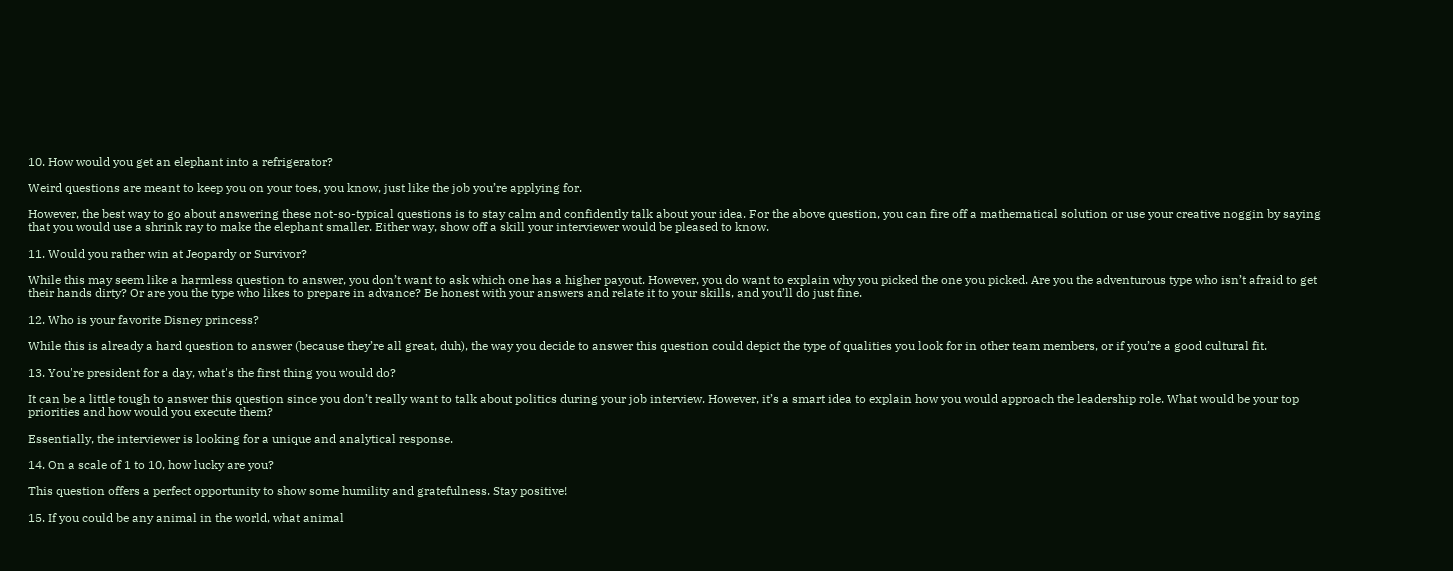10. How would you get an elephant into a refrigerator?

Weird questions are meant to keep you on your toes, you know, just like the job you’re applying for.

However, the best way to go about answering these not-so-typical questions is to stay calm and confidently talk about your idea. For the above question, you can fire off a mathematical solution or use your creative noggin by saying that you would use a shrink ray to make the elephant smaller. Either way, show off a skill your interviewer would be pleased to know.

11. Would you rather win at Jeopardy or Survivor?

While this may seem like a harmless question to answer, you don’t want to ask which one has a higher payout. However, you do want to explain why you picked the one you picked. Are you the adventurous type who isn’t afraid to get their hands dirty? Or are you the type who likes to prepare in advance? Be honest with your answers and relate it to your skills, and you’ll do just fine.

12. Who is your favorite Disney princess?

While this is already a hard question to answer (because they’re all great, duh), the way you decide to answer this question could depict the type of qualities you look for in other team members, or if you’re a good cultural fit.

13. You're president for a day, what's the first thing you would do?

It can be a little tough to answer this question since you don’t really want to talk about politics during your job interview. However, it’s a smart idea to explain how you would approach the leadership role. What would be your top priorities and how would you execute them?

Essentially, the interviewer is looking for a unique and analytical response.

14. On a scale of 1 to 10, how lucky are you?

This question offers a perfect opportunity to show some humility and gratefulness. Stay positive!

15. If you could be any animal in the world, what animal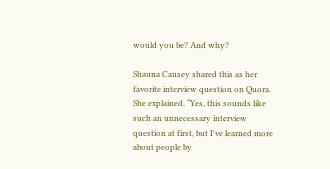would you be? And why?

Shauna Causey shared this as her favorite interview question on Quora. She explained, “Yes, this sounds like such an unnecessary interview question at first, but I've learned more about people by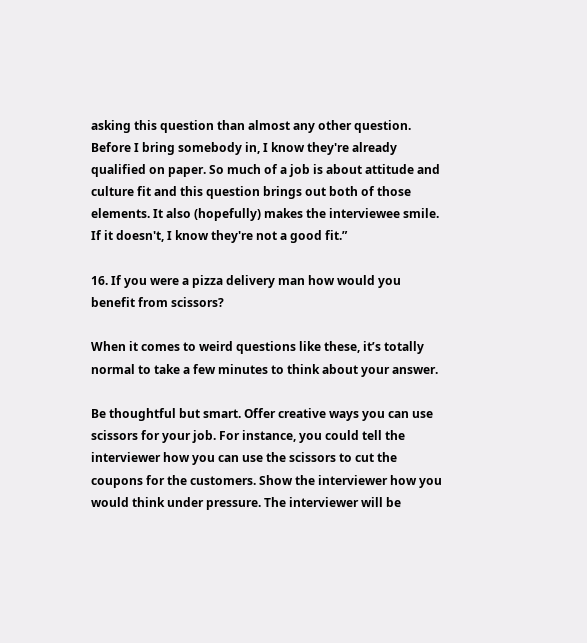asking this question than almost any other question. Before I bring somebody in, I know they're already qualified on paper. So much of a job is about attitude and culture fit and this question brings out both of those elements. It also (hopefully) makes the interviewee smile. If it doesn't, I know they're not a good fit.”

16. If you were a pizza delivery man how would you benefit from scissors?

When it comes to weird questions like these, it’s totally normal to take a few minutes to think about your answer.

Be thoughtful but smart. Offer creative ways you can use scissors for your job. For instance, you could tell the interviewer how you can use the scissors to cut the coupons for the customers. Show the interviewer how you would think under pressure. The interviewer will be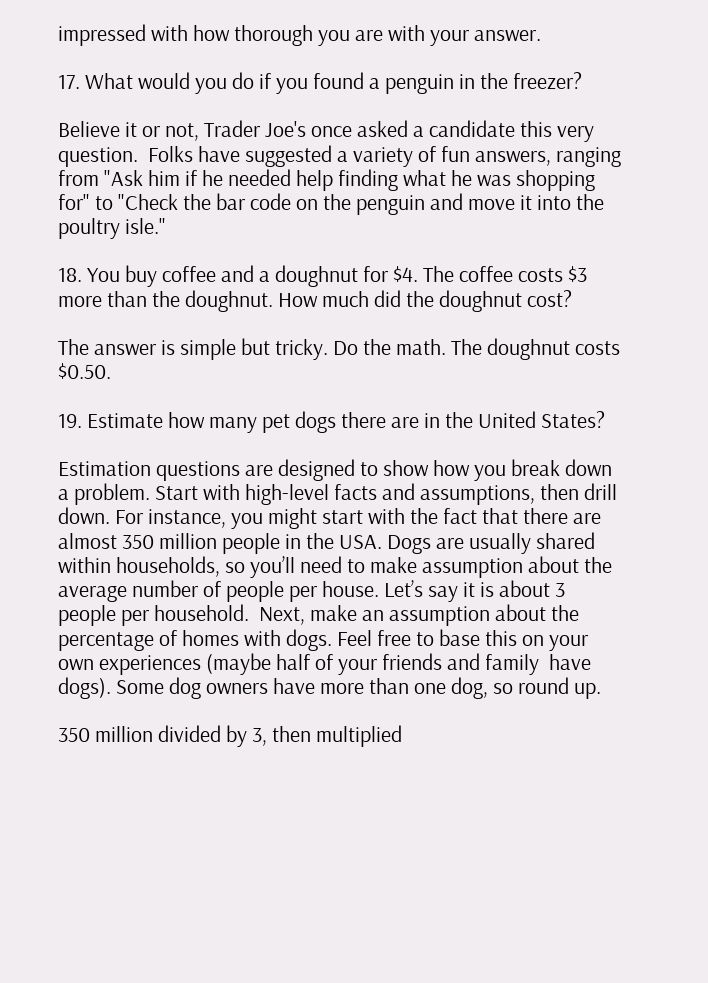impressed with how thorough you are with your answer.

17. What would you do if you found a penguin in the freezer?

Believe it or not, Trader Joe's once asked a candidate this very question.  Folks have suggested a variety of fun answers, ranging from "Ask him if he needed help finding what he was shopping for" to "Check the bar code on the penguin and move it into the poultry isle."

18. You buy coffee and a doughnut for $4. The coffee costs $3 more than the doughnut. How much did the doughnut cost?

The answer is simple but tricky. Do the math. The doughnut costs $0.50.

19. Estimate how many pet dogs there are in the United States?

Estimation questions are designed to show how you break down a problem. Start with high-level facts and assumptions, then drill down. For instance, you might start with the fact that there are almost 350 million people in the USA. Dogs are usually shared within households, so you’ll need to make assumption about the average number of people per house. Let’s say it is about 3 people per household.  Next, make an assumption about the percentage of homes with dogs. Feel free to base this on your own experiences (maybe half of your friends and family  have dogs). Some dog owners have more than one dog, so round up.

350 million divided by 3, then multiplied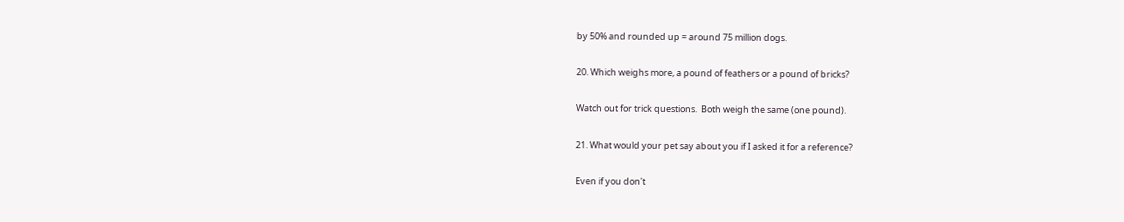by 50% and rounded up = around 75 million dogs.

20. Which weighs more, a pound of feathers or a pound of bricks?

Watch out for trick questions.  Both weigh the same (one pound).

21. What would your pet say about you if I asked it for a reference?

Even if you don't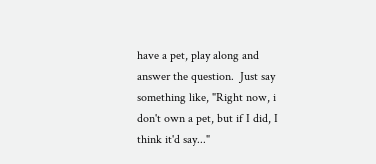have a pet, play along and answer the question.  Just say something like, "Right now, i don't own a pet, but if I did, I think it'd say..."